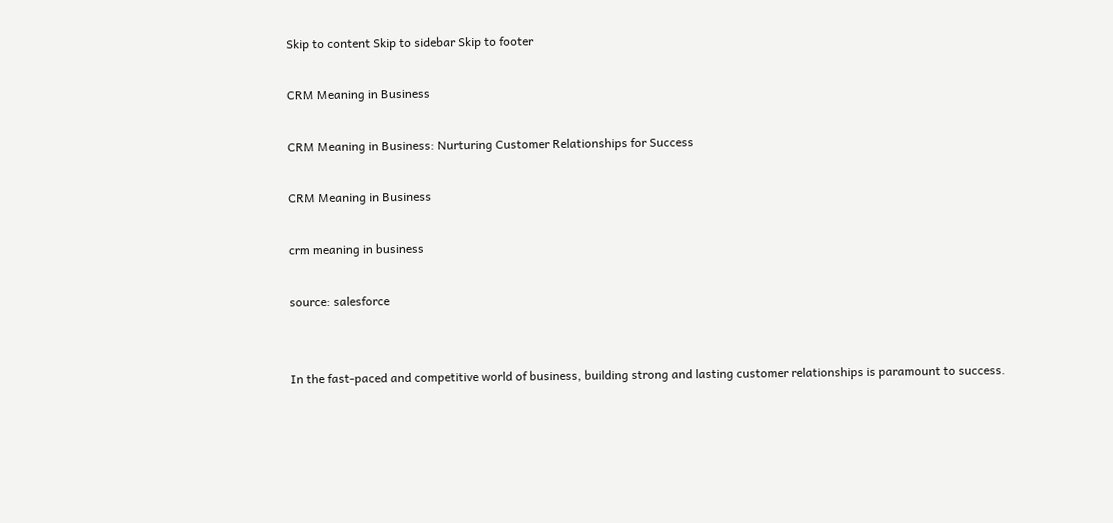Skip to content Skip to sidebar Skip to footer

CRM Meaning in Business

CRM Meaning in Business: Nurturing Customer Relationships for Success

CRM Meaning in Business

crm meaning in business

source: salesforce


In the fast-paced and competitive world of business, building strong and lasting customer relationships is paramount to success.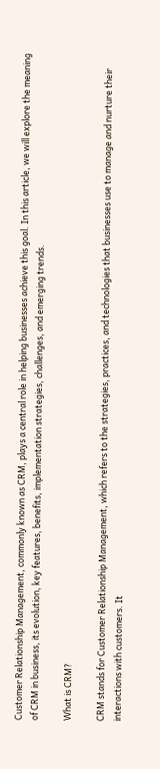Customer Relationship Management, commonly known as CRM, plays a central role in helping businesses achieve this goal. In this article, we will explore the meaning of CRM in business, its evolution, key features, benefits, implementation strategies, challenges, and emerging trends.

What is CRM?

CRM stands for Customer Relationship Management, which refers to the strategies, practices, and technologies that businesses use to manage and nurture their interactions with customers. It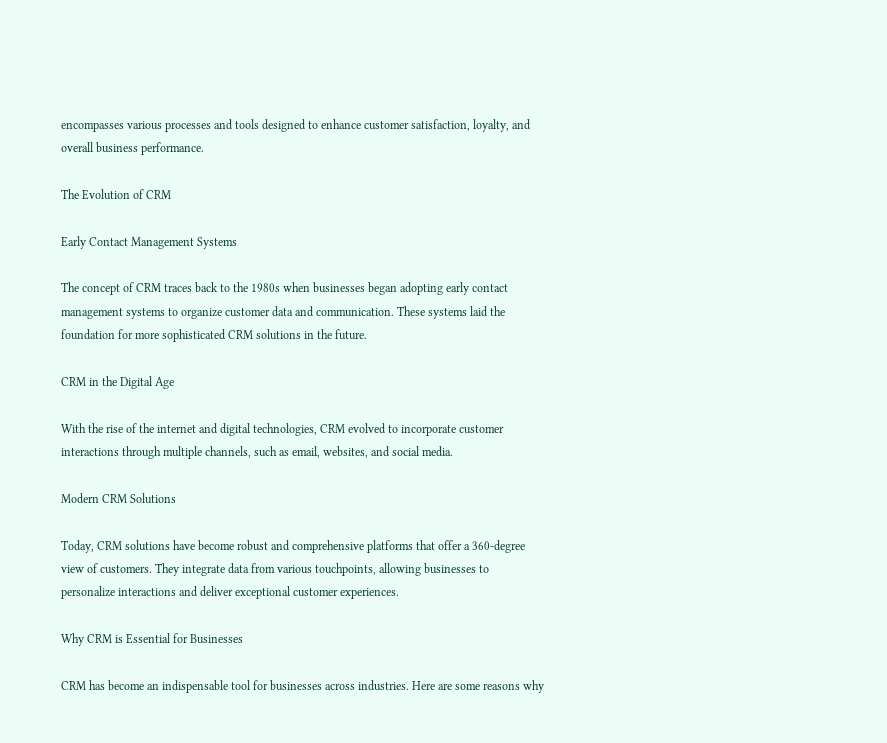encompasses various processes and tools designed to enhance customer satisfaction, loyalty, and overall business performance.

The Evolution of CRM

Early Contact Management Systems

The concept of CRM traces back to the 1980s when businesses began adopting early contact management systems to organize customer data and communication. These systems laid the foundation for more sophisticated CRM solutions in the future.

CRM in the Digital Age

With the rise of the internet and digital technologies, CRM evolved to incorporate customer interactions through multiple channels, such as email, websites, and social media.

Modern CRM Solutions

Today, CRM solutions have become robust and comprehensive platforms that offer a 360-degree view of customers. They integrate data from various touchpoints, allowing businesses to personalize interactions and deliver exceptional customer experiences.

Why CRM is Essential for Businesses

CRM has become an indispensable tool for businesses across industries. Here are some reasons why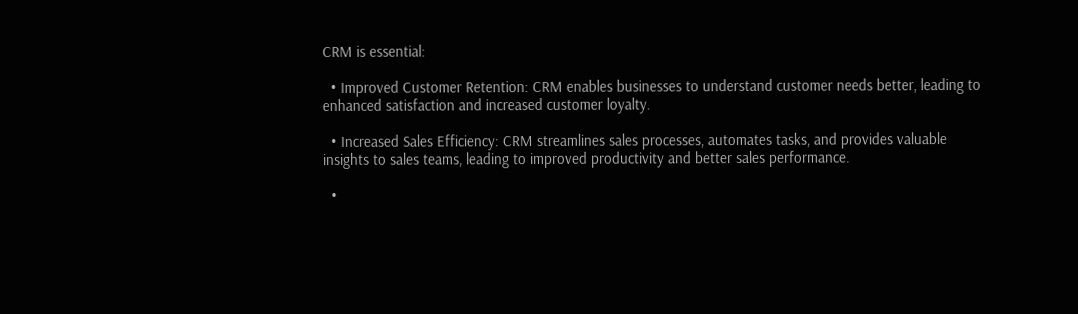CRM is essential:

  • Improved Customer Retention: CRM enables businesses to understand customer needs better, leading to enhanced satisfaction and increased customer loyalty.

  • Increased Sales Efficiency: CRM streamlines sales processes, automates tasks, and provides valuable insights to sales teams, leading to improved productivity and better sales performance.

  •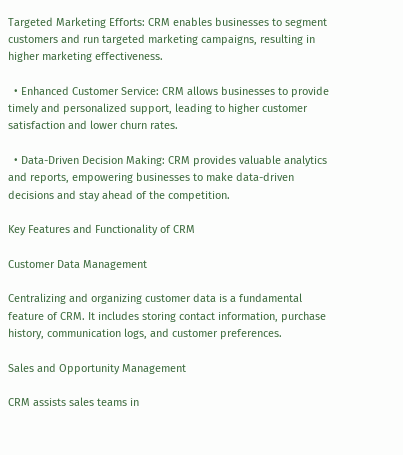Targeted Marketing Efforts: CRM enables businesses to segment customers and run targeted marketing campaigns, resulting in higher marketing effectiveness.

  • Enhanced Customer Service: CRM allows businesses to provide timely and personalized support, leading to higher customer satisfaction and lower churn rates.

  • Data-Driven Decision Making: CRM provides valuable analytics and reports, empowering businesses to make data-driven decisions and stay ahead of the competition.

Key Features and Functionality of CRM

Customer Data Management

Centralizing and organizing customer data is a fundamental feature of CRM. It includes storing contact information, purchase history, communication logs, and customer preferences.

Sales and Opportunity Management

CRM assists sales teams in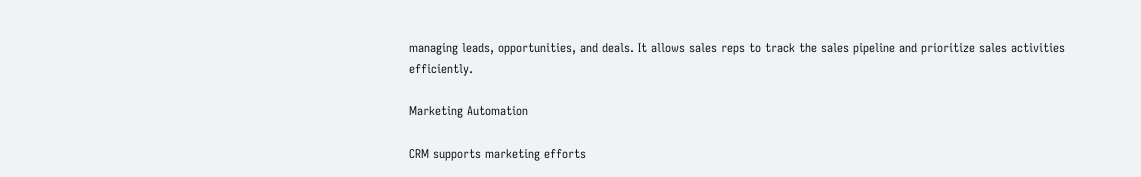managing leads, opportunities, and deals. It allows sales reps to track the sales pipeline and prioritize sales activities efficiently.

Marketing Automation

CRM supports marketing efforts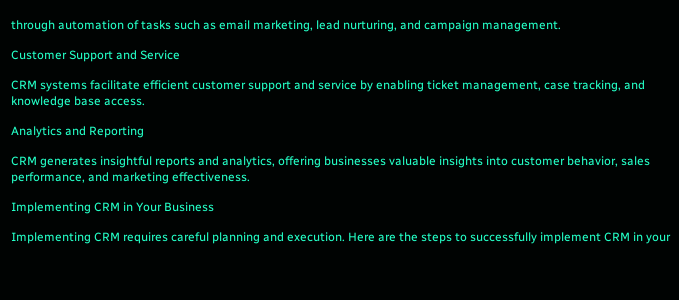through automation of tasks such as email marketing, lead nurturing, and campaign management.

Customer Support and Service

CRM systems facilitate efficient customer support and service by enabling ticket management, case tracking, and knowledge base access.

Analytics and Reporting

CRM generates insightful reports and analytics, offering businesses valuable insights into customer behavior, sales performance, and marketing effectiveness.

Implementing CRM in Your Business

Implementing CRM requires careful planning and execution. Here are the steps to successfully implement CRM in your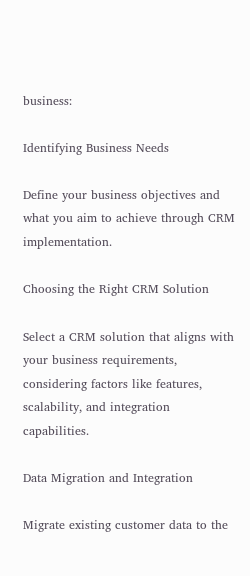business:

Identifying Business Needs

Define your business objectives and what you aim to achieve through CRM implementation.

Choosing the Right CRM Solution

Select a CRM solution that aligns with your business requirements, considering factors like features, scalability, and integration capabilities.

Data Migration and Integration

Migrate existing customer data to the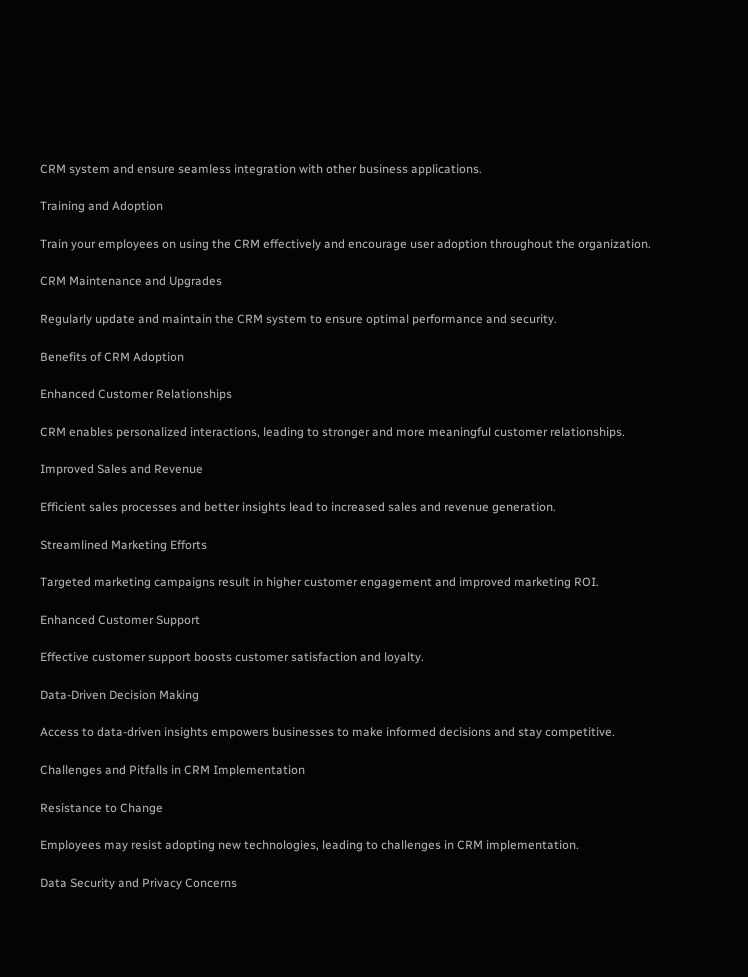CRM system and ensure seamless integration with other business applications.

Training and Adoption

Train your employees on using the CRM effectively and encourage user adoption throughout the organization.

CRM Maintenance and Upgrades

Regularly update and maintain the CRM system to ensure optimal performance and security.

Benefits of CRM Adoption

Enhanced Customer Relationships

CRM enables personalized interactions, leading to stronger and more meaningful customer relationships.

Improved Sales and Revenue

Efficient sales processes and better insights lead to increased sales and revenue generation.

Streamlined Marketing Efforts

Targeted marketing campaigns result in higher customer engagement and improved marketing ROI.

Enhanced Customer Support

Effective customer support boosts customer satisfaction and loyalty.

Data-Driven Decision Making

Access to data-driven insights empowers businesses to make informed decisions and stay competitive.

Challenges and Pitfalls in CRM Implementation

Resistance to Change

Employees may resist adopting new technologies, leading to challenges in CRM implementation.

Data Security and Privacy Concerns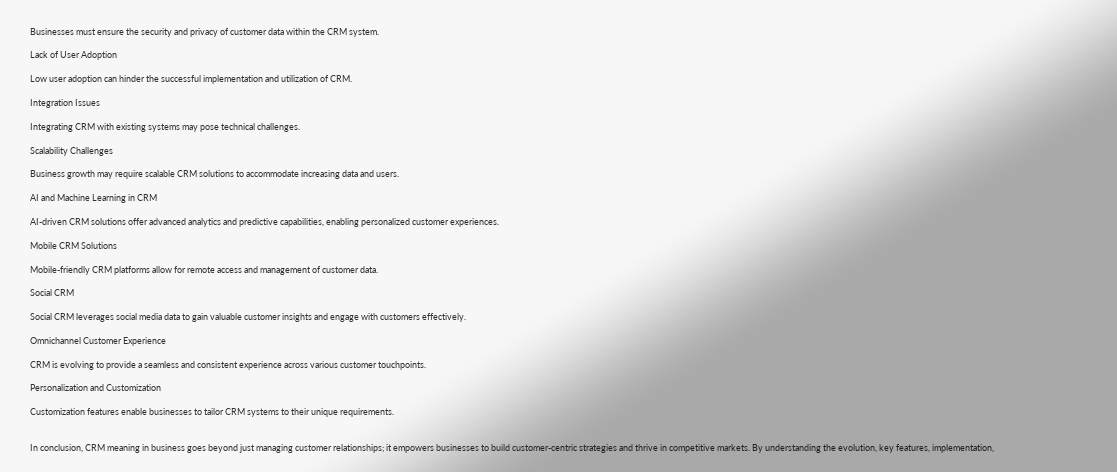Businesses must ensure the security and privacy of customer data within the CRM system.

Lack of User Adoption

Low user adoption can hinder the successful implementation and utilization of CRM.

Integration Issues

Integrating CRM with existing systems may pose technical challenges.

Scalability Challenges

Business growth may require scalable CRM solutions to accommodate increasing data and users.

AI and Machine Learning in CRM

AI-driven CRM solutions offer advanced analytics and predictive capabilities, enabling personalized customer experiences.

Mobile CRM Solutions

Mobile-friendly CRM platforms allow for remote access and management of customer data.

Social CRM

Social CRM leverages social media data to gain valuable customer insights and engage with customers effectively.

Omnichannel Customer Experience

CRM is evolving to provide a seamless and consistent experience across various customer touchpoints.

Personalization and Customization

Customization features enable businesses to tailor CRM systems to their unique requirements.


In conclusion, CRM meaning in business goes beyond just managing customer relationships; it empowers businesses to build customer-centric strategies and thrive in competitive markets. By understanding the evolution, key features, implementation,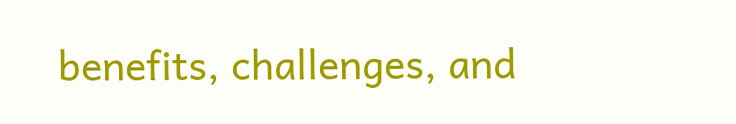benefits, challenges, and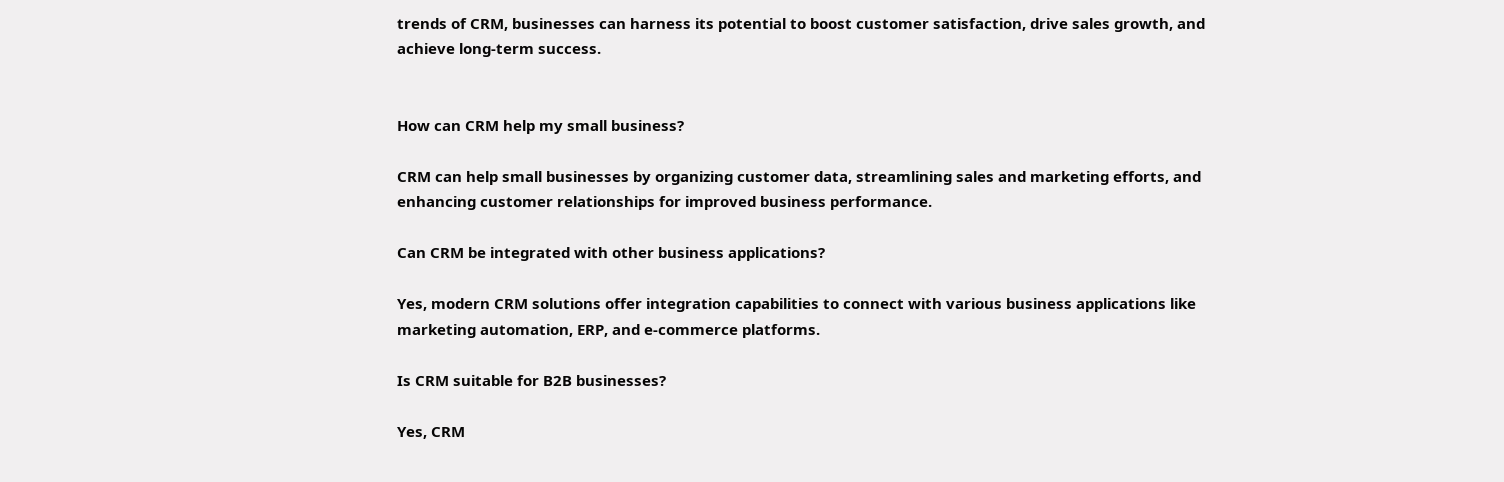trends of CRM, businesses can harness its potential to boost customer satisfaction, drive sales growth, and achieve long-term success.


How can CRM help my small business?

CRM can help small businesses by organizing customer data, streamlining sales and marketing efforts, and enhancing customer relationships for improved business performance.

Can CRM be integrated with other business applications?

Yes, modern CRM solutions offer integration capabilities to connect with various business applications like marketing automation, ERP, and e-commerce platforms.

Is CRM suitable for B2B businesses?

Yes, CRM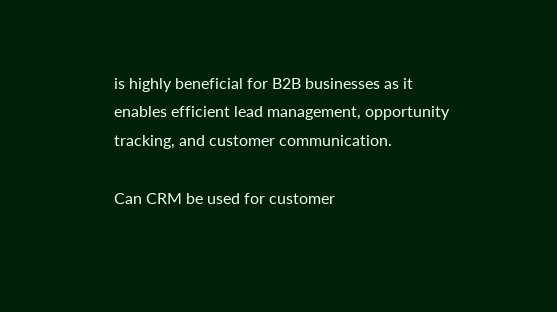is highly beneficial for B2B businesses as it enables efficient lead management, opportunity tracking, and customer communication.

Can CRM be used for customer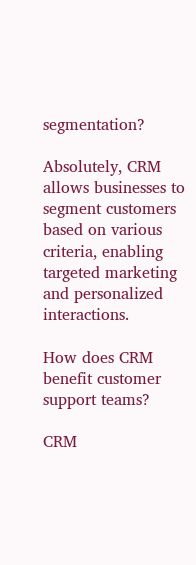segmentation?

Absolutely, CRM allows businesses to segment customers based on various criteria, enabling targeted marketing and personalized interactions.

How does CRM benefit customer support teams?

CRM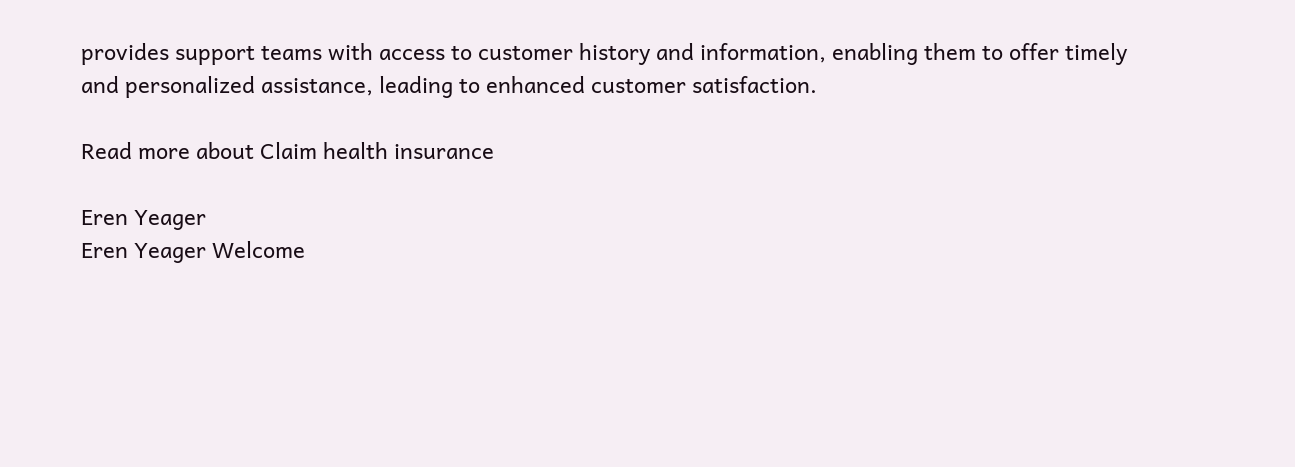provides support teams with access to customer history and information, enabling them to offer timely and personalized assistance, leading to enhanced customer satisfaction.

Read more about Claim health insurance

Eren Yeager
Eren Yeager Welcome